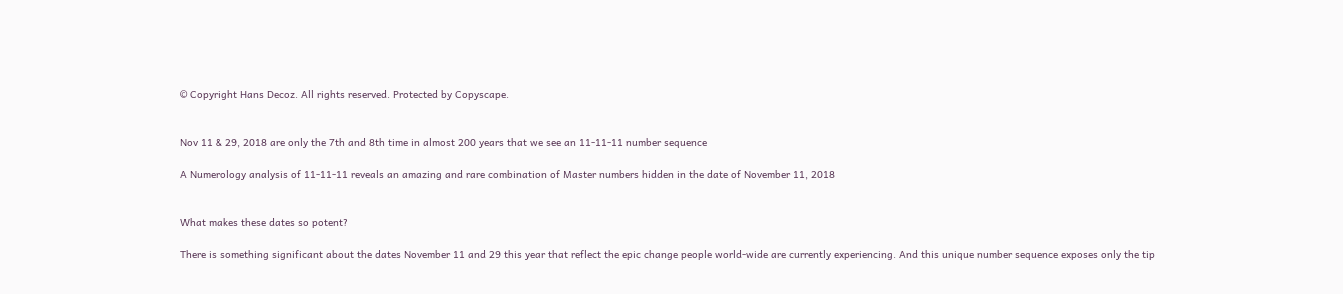© Copyright Hans Decoz. All rights reserved. Protected by Copyscape.


Nov 11 & 29, 2018 are only the 7th and 8th time in almost 200 years that we see an 11-11-11 number sequence

A Numerology analysis of 11-11-11 reveals an amazing and rare combination of Master numbers hidden in the date of November 11, 2018


What makes these dates so potent?

There is something significant about the dates November 11 and 29 this year that reflect the epic change people world-wide are currently experiencing. And this unique number sequence exposes only the tip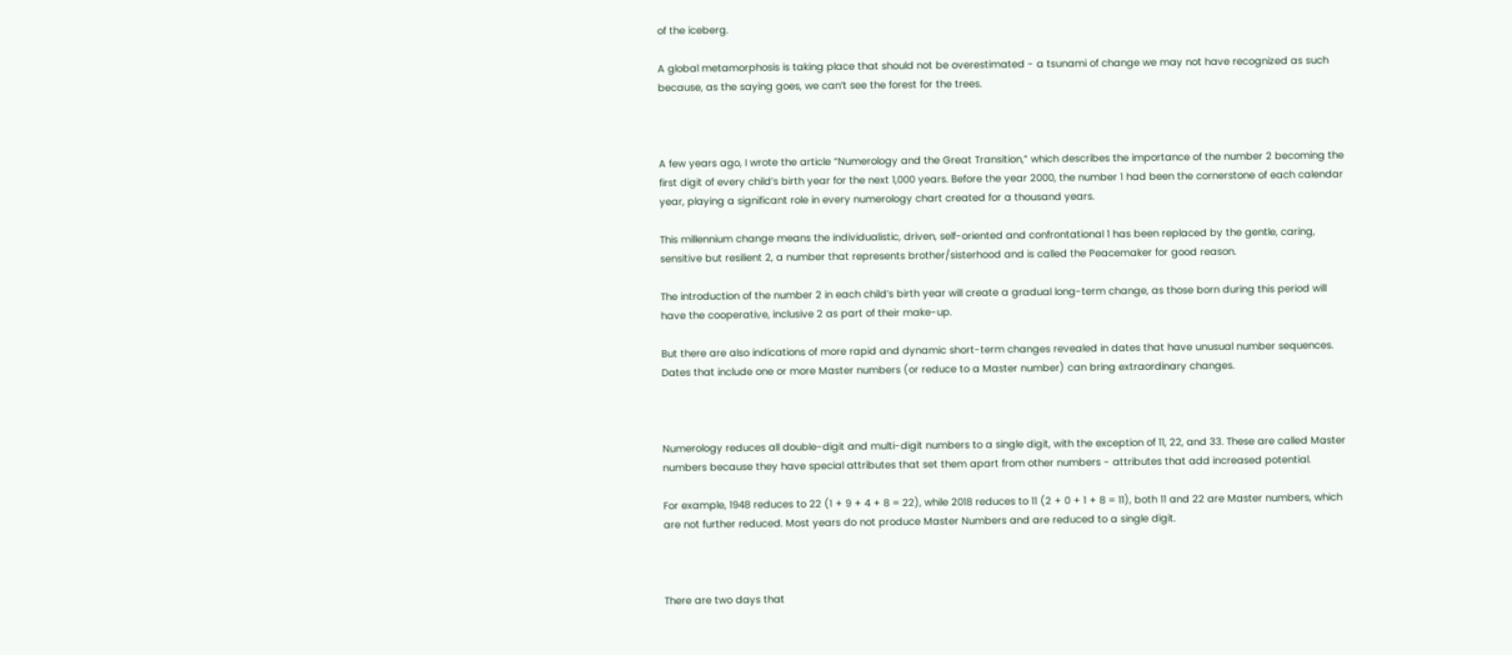of the iceberg.

A global metamorphosis is taking place that should not be overestimated - a tsunami of change we may not have recognized as such because, as the saying goes, we can’t see the forest for the trees.



A few years ago, I wrote the article “Numerology and the Great Transition,” which describes the importance of the number 2 becoming the first digit of every child’s birth year for the next 1,000 years. Before the year 2000, the number 1 had been the cornerstone of each calendar year, playing a significant role in every numerology chart created for a thousand years.

This millennium change means the individualistic, driven, self-oriented and confrontational 1 has been replaced by the gentle, caring, sensitive but resilient 2, a number that represents brother/sisterhood and is called the Peacemaker for good reason.

The introduction of the number 2 in each child’s birth year will create a gradual long-term change, as those born during this period will have the cooperative, inclusive 2 as part of their make-up.

But there are also indications of more rapid and dynamic short-term changes revealed in dates that have unusual number sequences. Dates that include one or more Master numbers (or reduce to a Master number) can bring extraordinary changes.



Numerology reduces all double-digit and multi-digit numbers to a single digit, with the exception of 11, 22, and 33. These are called Master numbers because they have special attributes that set them apart from other numbers - attributes that add increased potential.

For example, 1948 reduces to 22 (1 + 9 + 4 + 8 = 22), while 2018 reduces to 11 (2 + 0 + 1 + 8 = 11), both 11 and 22 are Master numbers, which are not further reduced. Most years do not produce Master Numbers and are reduced to a single digit.



There are two days that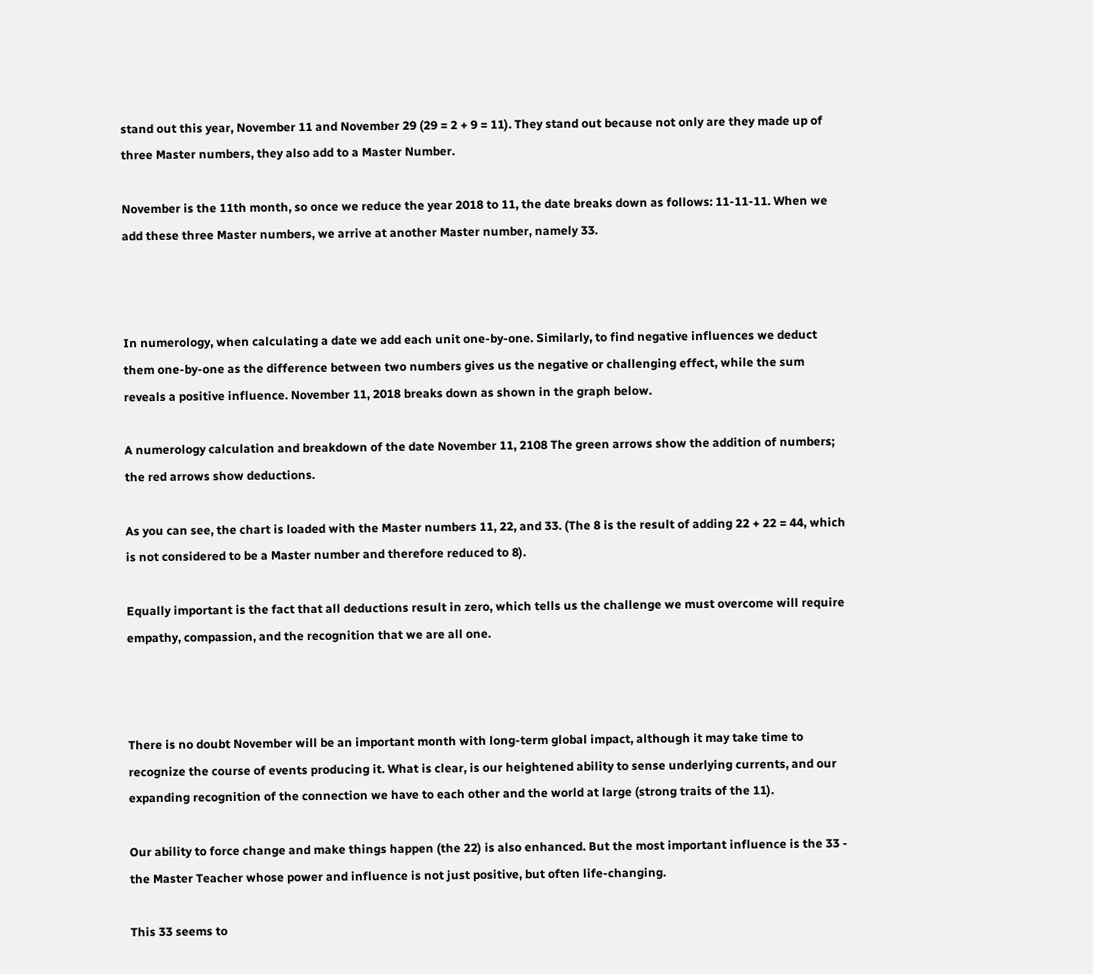stand out this year, November 11 and November 29 (29 = 2 + 9 = 11). They stand out because not only are they made up of three Master numbers, they also add to a Master Number.

November is the 11th month, so once we reduce the year 2018 to 11, the date breaks down as follows: 11-11-11. When we add these three Master numbers, we arrive at another Master number, namely 33.



In numerology, when calculating a date we add each unit one-by-one. Similarly, to find negative influences we deduct them one-by-one as the difference between two numbers gives us the negative or challenging effect, while the sum reveals a positive influence. November 11, 2018 breaks down as shown in the graph below.

A numerology calculation and breakdown of the date November 11, 2108 The green arrows show the addition of numbers; the red arrows show deductions.

As you can see, the chart is loaded with the Master numbers 11, 22, and 33. (The 8 is the result of adding 22 + 22 = 44, which is not considered to be a Master number and therefore reduced to 8).

Equally important is the fact that all deductions result in zero, which tells us the challenge we must overcome will require empathy, compassion, and the recognition that we are all one.



There is no doubt November will be an important month with long-term global impact, although it may take time to recognize the course of events producing it. What is clear, is our heightened ability to sense underlying currents, and our expanding recognition of the connection we have to each other and the world at large (strong traits of the 11).

Our ability to force change and make things happen (the 22) is also enhanced. But the most important influence is the 33 - the Master Teacher whose power and influence is not just positive, but often life-changing.

This 33 seems to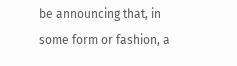be announcing that, in some form or fashion, a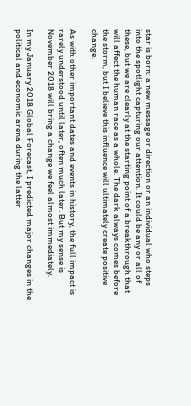star is born: a new message or direction or an individual who steps into the spotlight capturing our attention. It could be any or all of these, but we are clearly at the starting point of a breakthrough that will affect the human race as a whole. The dark always comes before the storm, but I believe this influence will ultimately create positive change.

As with other important dates and events in history, the full impact is rarely understood until later, often much later. But my sense is November 2018 will bring a change we feel almost immediately.

In my January 2018 Global Forecast, I predicted major changes in the political and economic arena during the latter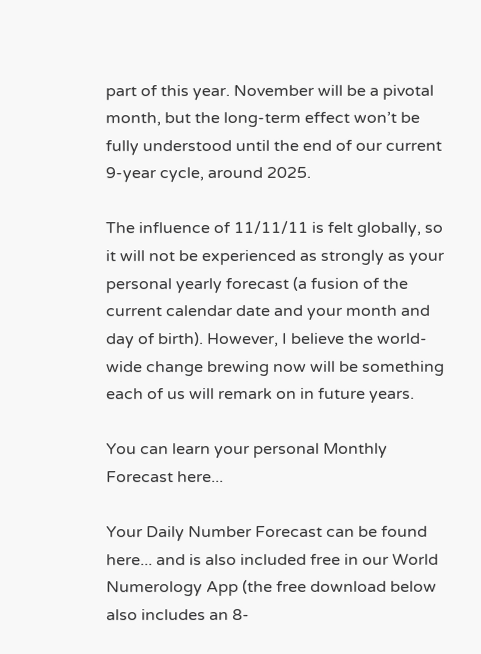part of this year. November will be a pivotal month, but the long-term effect won’t be fully understood until the end of our current 9-year cycle, around 2025.

The influence of 11/11/11 is felt globally, so it will not be experienced as strongly as your personal yearly forecast (a fusion of the current calendar date and your month and day of birth). However, I believe the world-wide change brewing now will be something each of us will remark on in future years.

You can learn your personal Monthly Forecast here...

Your Daily Number Forecast can be found here... and is also included free in our World Numerology App (the free download below also includes an 8-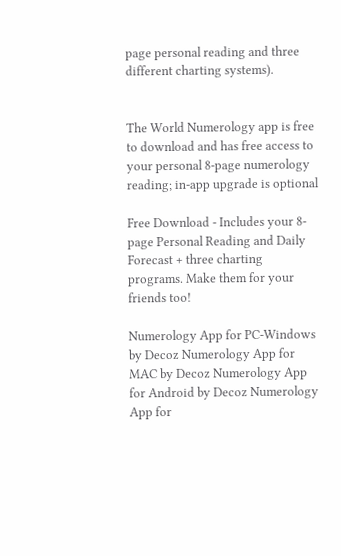page personal reading and three different charting systems).


The World Numerology app is free to download and has free access to your personal 8-page numerology reading; in-app upgrade is optional

Free Download - Includes your 8-page Personal Reading and Daily Forecast + three charting programs. Make them for your friends too!

Numerology App for PC-Windows by Decoz Numerology App for MAC by Decoz Numerology App for Android by Decoz Numerology App for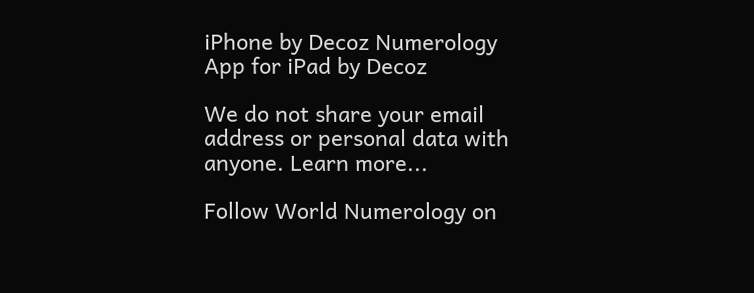iPhone by Decoz Numerology App for iPad by Decoz

We do not share your email address or personal data with anyone. Learn more...

Follow World Numerology on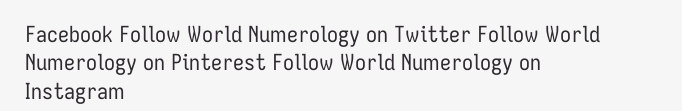Facebook Follow World Numerology on Twitter Follow World Numerology on Pinterest Follow World Numerology on Instagram